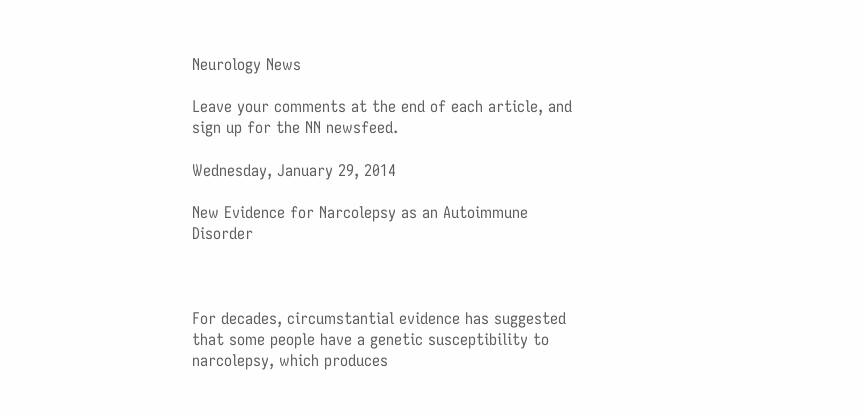Neurology News

Leave your comments at the end of each article, and sign up for the NN newsfeed.

Wednesday, January 29, 2014

New Evidence for Narcolepsy as an Autoimmune Disorder



For decades, circumstantial evidence has suggested that some people have a genetic susceptibility to narcolepsy, which produces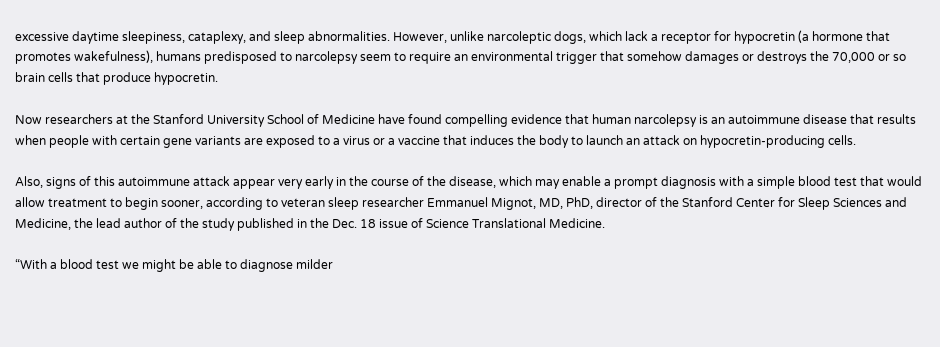excessive daytime sleepiness, cataplexy, and sleep abnormalities. However, unlike narcoleptic dogs, which lack a receptor for hypocretin (a hormone that promotes wakefulness), humans predisposed to narcolepsy seem to require an environmental trigger that somehow damages or destroys the 70,000 or so brain cells that produce hypocretin.

Now researchers at the Stanford University School of Medicine have found compelling evidence that human narcolepsy is an autoimmune disease that results when people with certain gene variants are exposed to a virus or a vaccine that induces the body to launch an attack on hypocretin-producing cells.

Also, signs of this autoimmune attack appear very early in the course of the disease, which may enable a prompt diagnosis with a simple blood test that would allow treatment to begin sooner, according to veteran sleep researcher Emmanuel Mignot, MD, PhD, director of the Stanford Center for Sleep Sciences and Medicine, the lead author of the study published in the Dec. 18 issue of Science Translational Medicine.

“With a blood test we might be able to diagnose milder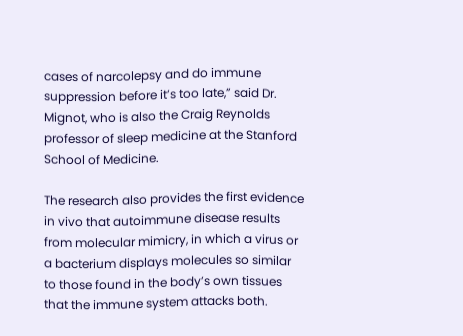cases of narcolepsy and do immune suppression before it’s too late,” said Dr. Mignot, who is also the Craig Reynolds professor of sleep medicine at the Stanford School of Medicine.

The research also provides the first evidence in vivo that autoimmune disease results from molecular mimicry, in which a virus or a bacterium displays molecules so similar to those found in the body’s own tissues that the immune system attacks both.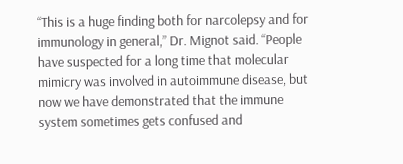“This is a huge finding both for narcolepsy and for immunology in general,” Dr. Mignot said. “People have suspected for a long time that molecular mimicry was involved in autoimmune disease, but now we have demonstrated that the immune system sometimes gets confused and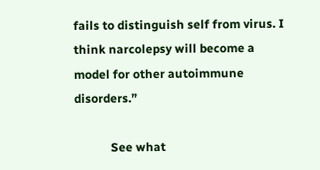fails to distinguish self from virus. I think narcolepsy will become a model for other autoimmune disorders.”

            See what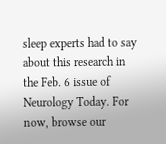sleep experts had to say about this research in the Feb. 6 issue of Neurology Today. For now, browse our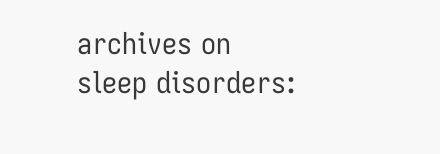archives on sleep disorders: